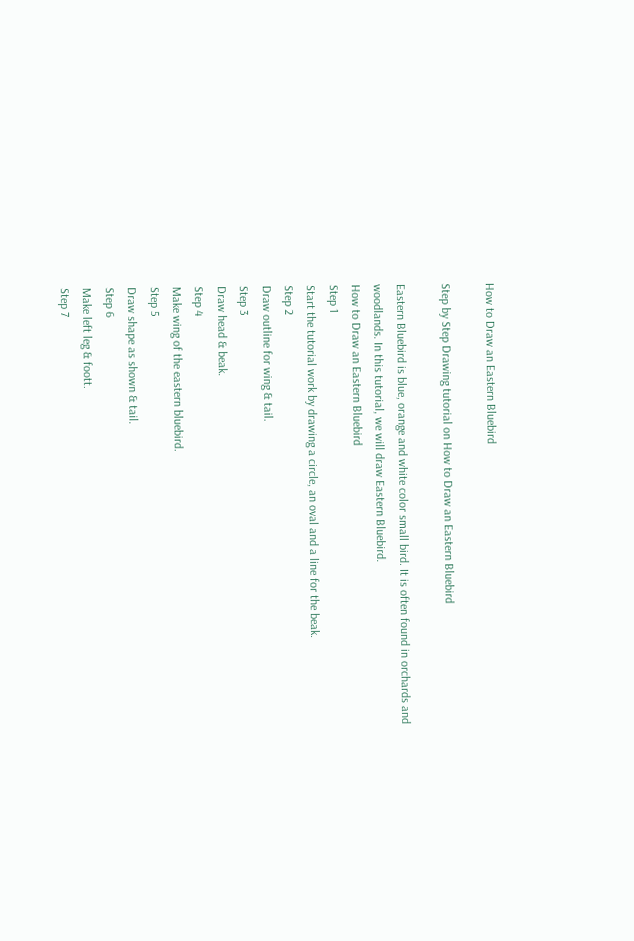How to Draw an Eastern Bluebird

Step by Step Drawing tutorial on How to Draw an Eastern Bluebird

Eastern Bluebird is blue, orange and white color small bird. It is often found in orchards and woodlands. In this tutorial, we will draw Eastern Bluebird.
How to Draw an Eastern Bluebird
Step 1
Start the tutorial work by drawing a circle, an oval and a line for the beak.
Step 2
Draw outline for wing & tail.
Step 3
Draw head & beak.
Step 4
Make wing of the eastern bluebird.
Step 5
Draw shape as shown & tail.
Step 6
Make left leg & foott.
Step 7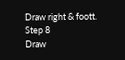Draw right & foott.
Step 8
Draw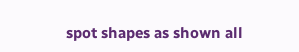spot shapes as shown all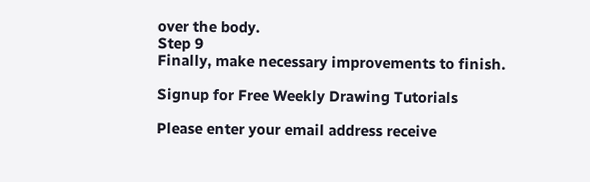over the body.
Step 9
Finally, make necessary improvements to finish.

Signup for Free Weekly Drawing Tutorials

Please enter your email address receive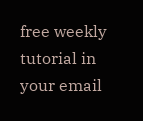free weekly tutorial in your email